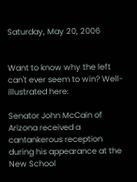Saturday, May 20, 2006


Want to know why the left can't ever seem to win? Well-illustrated here:

Senator John McCain of Arizona received a cantankerous reception during his appearance at the New School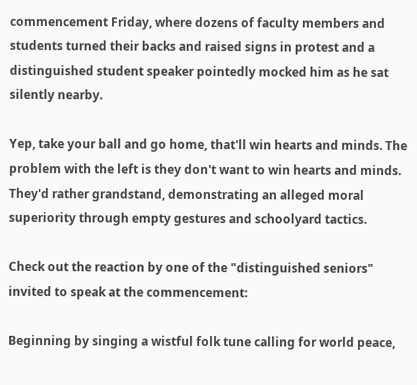commencement Friday, where dozens of faculty members and students turned their backs and raised signs in protest and a distinguished student speaker pointedly mocked him as he sat silently nearby.

Yep, take your ball and go home, that'll win hearts and minds. The problem with the left is they don't want to win hearts and minds. They'd rather grandstand, demonstrating an alleged moral superiority through empty gestures and schoolyard tactics.

Check out the reaction by one of the "distinguished seniors" invited to speak at the commencement:

Beginning by singing a wistful folk tune calling for world peace,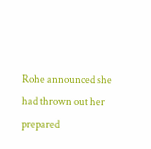Rohe announced she had thrown out her prepared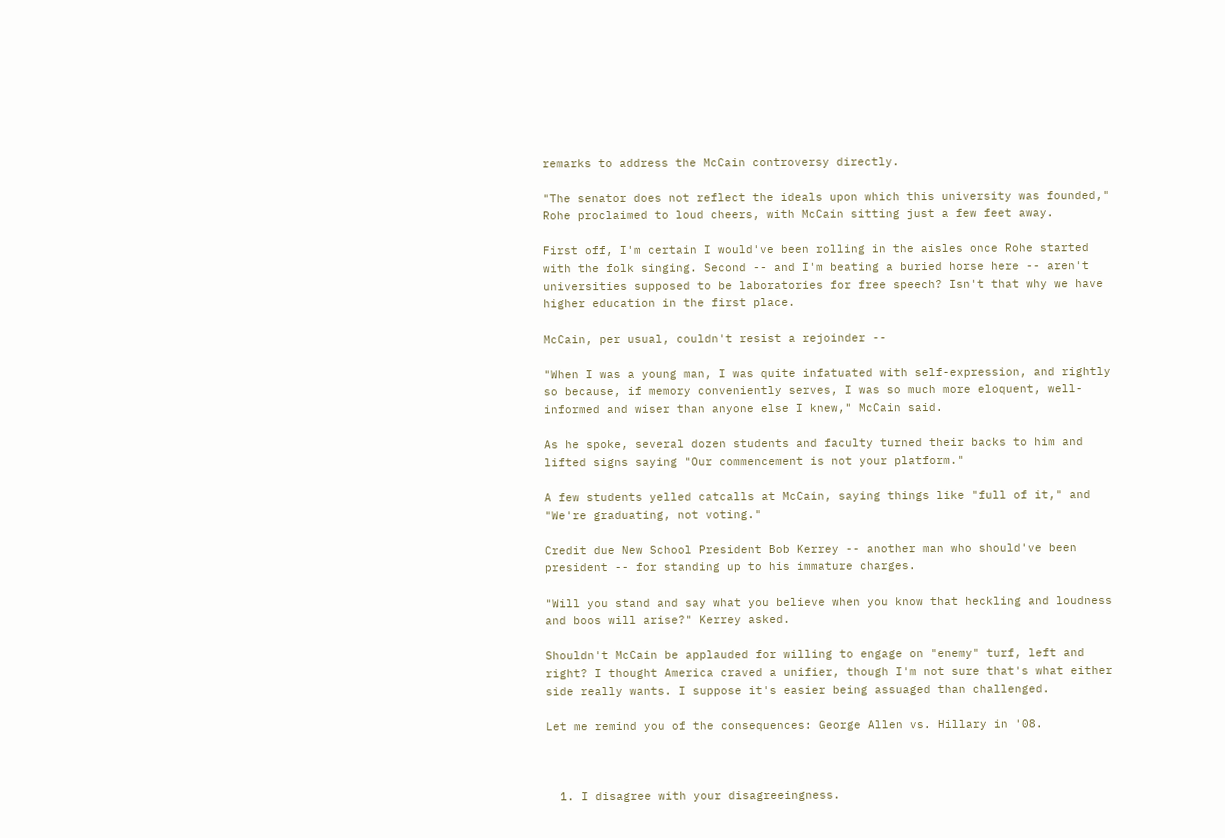remarks to address the McCain controversy directly.

"The senator does not reflect the ideals upon which this university was founded," Rohe proclaimed to loud cheers, with McCain sitting just a few feet away.

First off, I'm certain I would've been rolling in the aisles once Rohe started with the folk singing. Second -- and I'm beating a buried horse here -- aren't universities supposed to be laboratories for free speech? Isn't that why we have higher education in the first place.

McCain, per usual, couldn't resist a rejoinder --

"When I was a young man, I was quite infatuated with self-expression, and rightly so because, if memory conveniently serves, I was so much more eloquent, well-informed and wiser than anyone else I knew," McCain said.

As he spoke, several dozen students and faculty turned their backs to him and lifted signs saying "Our commencement is not your platform."

A few students yelled catcalls at McCain, saying things like "full of it," and "We're graduating, not voting."

Credit due New School President Bob Kerrey -- another man who should've been president -- for standing up to his immature charges.

"Will you stand and say what you believe when you know that heckling and loudness and boos will arise?" Kerrey asked.

Shouldn't McCain be applauded for willing to engage on "enemy" turf, left and right? I thought America craved a unifier, though I'm not sure that's what either side really wants. I suppose it's easier being assuaged than challenged.

Let me remind you of the consequences: George Allen vs. Hillary in '08.



  1. I disagree with your disagreeingness.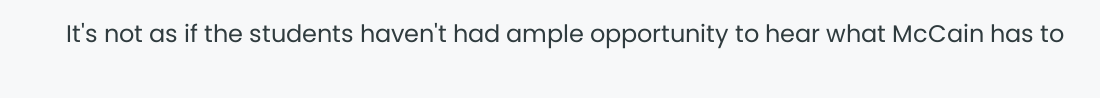It's not as if the students haven't had ample opportunity to hear what McCain has to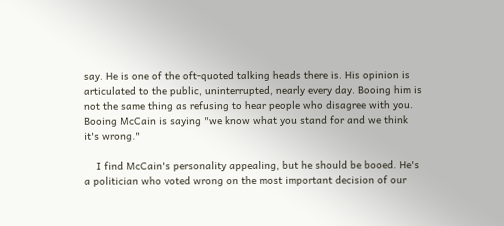say. He is one of the oft-quoted talking heads there is. His opinion is articulated to the public, uninterrupted, nearly every day. Booing him is not the same thing as refusing to hear people who disagree with you. Booing McCain is saying "we know what you stand for and we think it's wrong."

    I find McCain's personality appealing, but he should be booed. He's a politician who voted wrong on the most important decision of our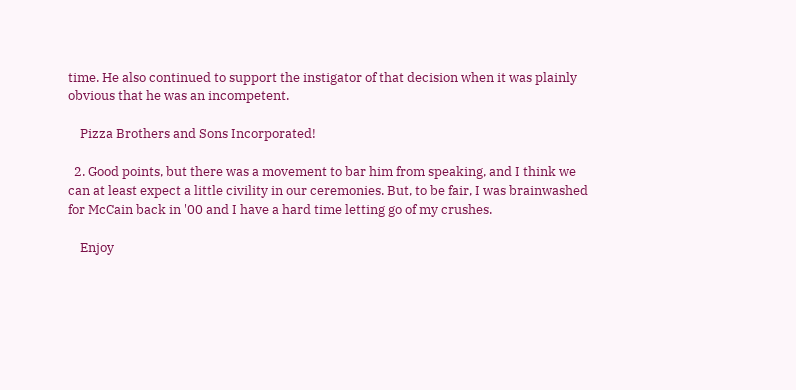time. He also continued to support the instigator of that decision when it was plainly obvious that he was an incompetent.

    Pizza Brothers and Sons Incorporated!

  2. Good points, but there was a movement to bar him from speaking, and I think we can at least expect a little civility in our ceremonies. But, to be fair, I was brainwashed for McCain back in '00 and I have a hard time letting go of my crushes.

    Enjoy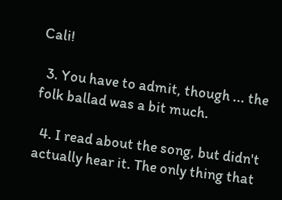Cali!

  3. You have to admit, though ... the folk ballad was a bit much.

  4. I read about the song, but didn't actually hear it. The only thing that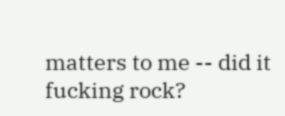matters to me -- did it fucking rock?